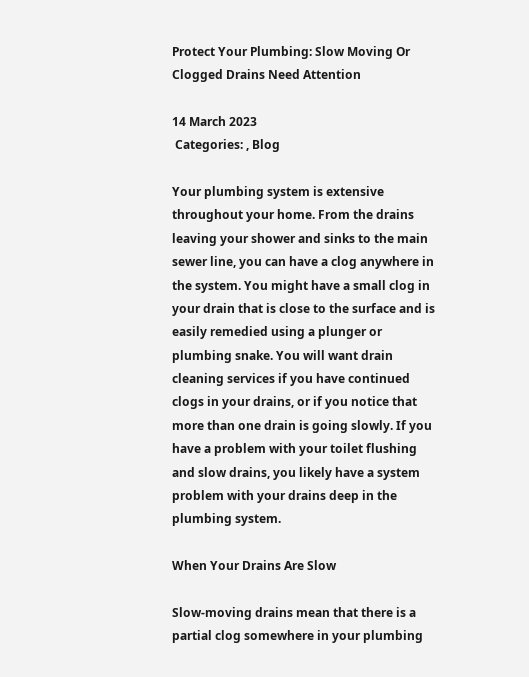Protect Your Plumbing: Slow Moving Or Clogged Drains Need Attention

14 March 2023
 Categories: , Blog

Your plumbing system is extensive throughout your home. From the drains leaving your shower and sinks to the main sewer line, you can have a clog anywhere in the system. You might have a small clog in your drain that is close to the surface and is easily remedied using a plunger or plumbing snake. You will want drain cleaning services if you have continued clogs in your drains, or if you notice that more than one drain is going slowly. If you have a problem with your toilet flushing and slow drains, you likely have a system problem with your drains deep in the plumbing system.

When Your Drains Are Slow

Slow-moving drains mean that there is a partial clog somewhere in your plumbing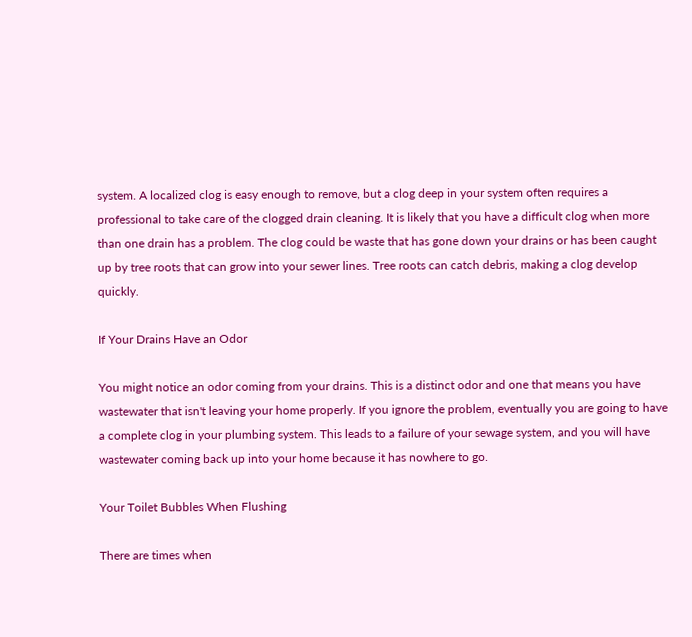system. A localized clog is easy enough to remove, but a clog deep in your system often requires a professional to take care of the clogged drain cleaning. It is likely that you have a difficult clog when more than one drain has a problem. The clog could be waste that has gone down your drains or has been caught up by tree roots that can grow into your sewer lines. Tree roots can catch debris, making a clog develop quickly.

If Your Drains Have an Odor

You might notice an odor coming from your drains. This is a distinct odor and one that means you have wastewater that isn't leaving your home properly. If you ignore the problem, eventually you are going to have a complete clog in your plumbing system. This leads to a failure of your sewage system, and you will have wastewater coming back up into your home because it has nowhere to go.

Your Toilet Bubbles When Flushing

There are times when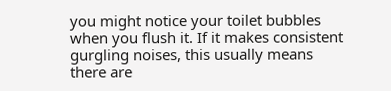you might notice your toilet bubbles when you flush it. If it makes consistent gurgling noises, this usually means there are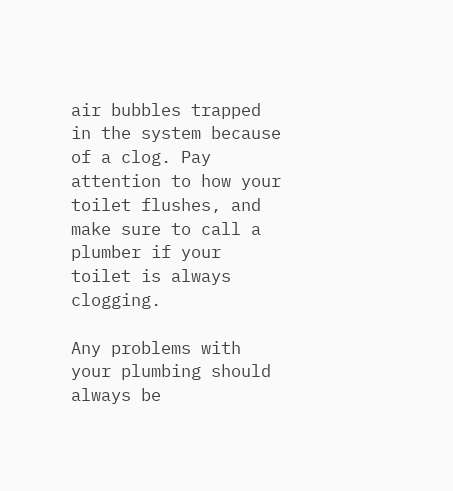air bubbles trapped in the system because of a clog. Pay attention to how your toilet flushes, and make sure to call a plumber if your toilet is always clogging.

Any problems with your plumbing should always be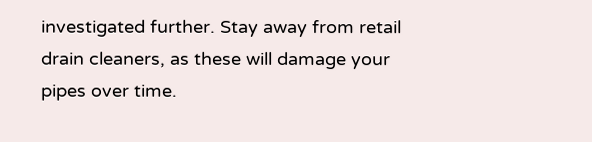investigated further. Stay away from retail drain cleaners, as these will damage your pipes over time.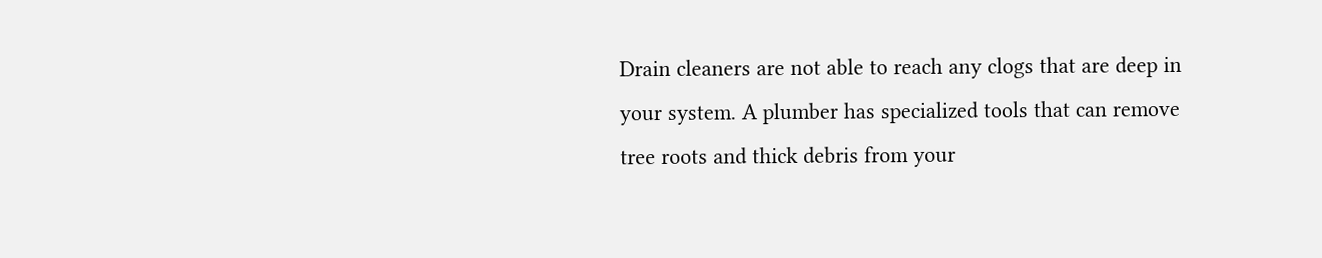Drain cleaners are not able to reach any clogs that are deep in your system. A plumber has specialized tools that can remove tree roots and thick debris from your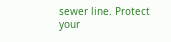sewer line. Protect your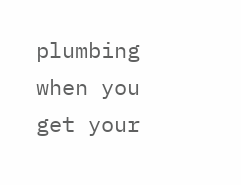plumbing when you get your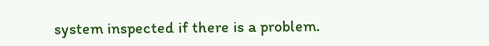system inspected if there is a problem.